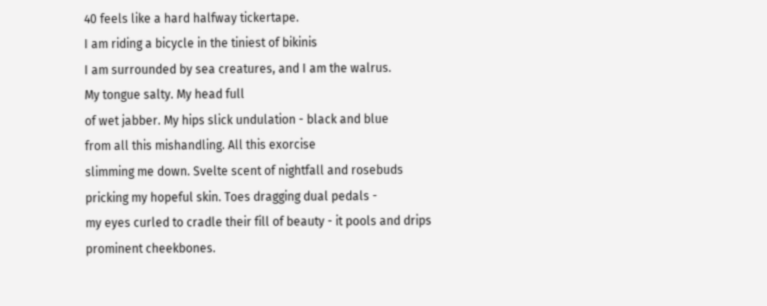40 feels like a hard halfway tickertape.
I am riding a bicycle in the tiniest of bikinis
I am surrounded by sea creatures, and I am the walrus.
My tongue salty. My head full
of wet jabber. My hips slick undulation - black and blue
from all this mishandling. All this exorcise
slimming me down. Svelte scent of nightfall and rosebuds
pricking my hopeful skin. Toes dragging dual pedals -
my eyes curled to cradle their fill of beauty - it pools and drips
prominent cheekbones.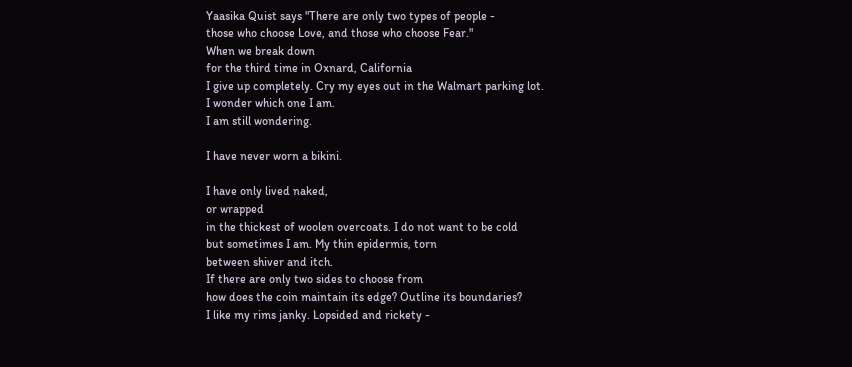Yaasika Quist says "There are only two types of people -
those who choose Love, and those who choose Fear."
When we break down
for the third time in Oxnard, California
I give up completely. Cry my eyes out in the Walmart parking lot.
I wonder which one I am.
I am still wondering.

I have never worn a bikini.

I have only lived naked,
or wrapped
in the thickest of woolen overcoats. I do not want to be cold
but sometimes I am. My thin epidermis, torn
between shiver and itch.
If there are only two sides to choose from
how does the coin maintain its edge? Outline its boundaries?
I like my rims janky. Lopsided and rickety -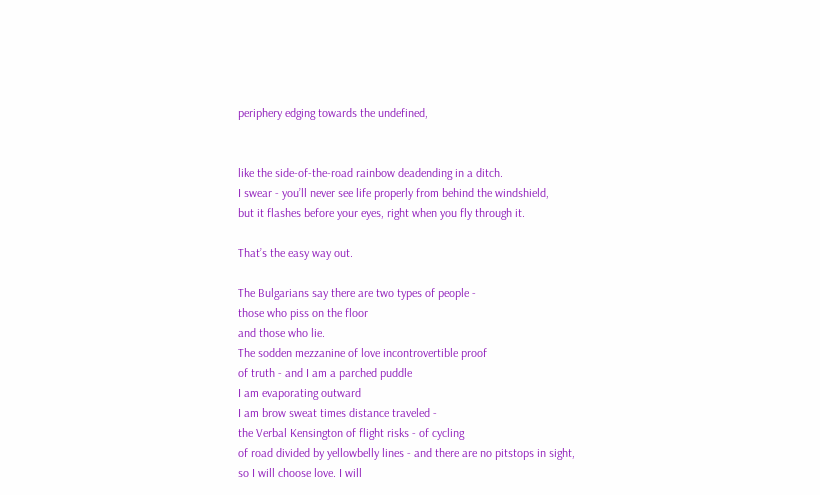periphery edging towards the undefined,


like the side-of-the-road rainbow deadending in a ditch.
I swear - you’ll never see life properly from behind the windshield,
but it flashes before your eyes, right when you fly through it.

That’s the easy way out.

The Bulgarians say there are two types of people -
those who piss on the floor
and those who lie.
The sodden mezzanine of love incontrovertible proof
of truth - and I am a parched puddle
I am evaporating outward
I am brow sweat times distance traveled -
the Verbal Kensington of flight risks - of cycling
of road divided by yellowbelly lines - and there are no pitstops in sight,
so I will choose love. I will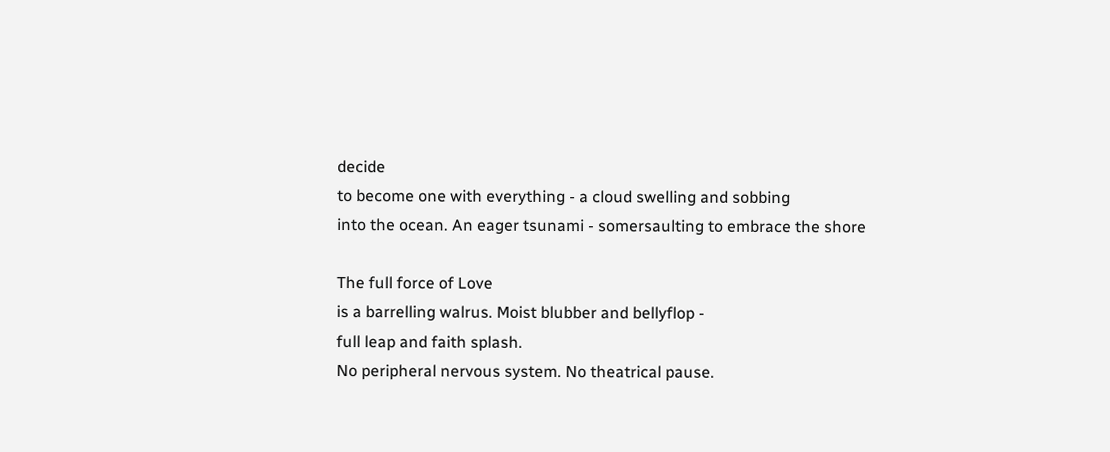decide
to become one with everything - a cloud swelling and sobbing
into the ocean. An eager tsunami - somersaulting to embrace the shore

The full force of Love
is a barrelling walrus. Moist blubber and bellyflop -
full leap and faith splash.
No peripheral nervous system. No theatrical pause.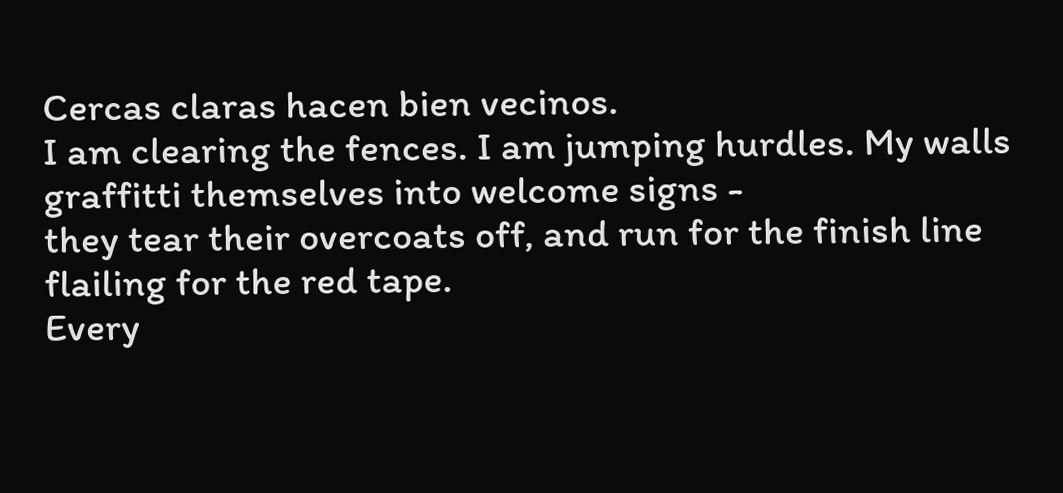Cercas claras hacen bien vecinos.
I am clearing the fences. I am jumping hurdles. My walls
graffitti themselves into welcome signs -
they tear their overcoats off, and run for the finish line
flailing for the red tape.
Every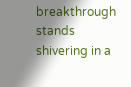breakthrough stands shivering in a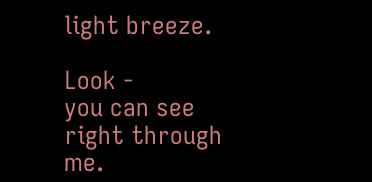light breeze.

Look -
you can see right through me.